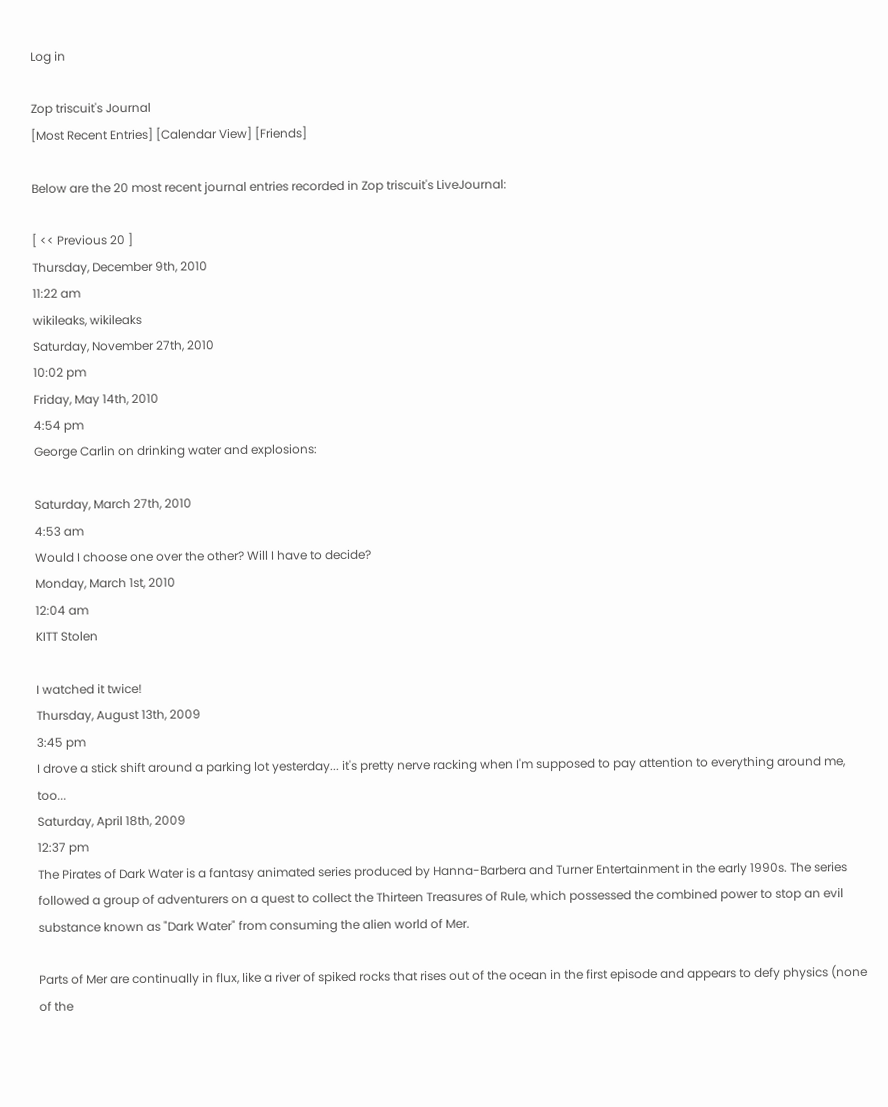Log in

Zop triscuit's Journal
[Most Recent Entries] [Calendar View] [Friends]

Below are the 20 most recent journal entries recorded in Zop triscuit's LiveJournal:

[ << Previous 20 ]
Thursday, December 9th, 2010
11:22 am
wikileaks, wikileaks
Saturday, November 27th, 2010
10:02 pm
Friday, May 14th, 2010
4:54 pm
George Carlin on drinking water and explosions:

Saturday, March 27th, 2010
4:53 am
Would I choose one over the other? Will I have to decide?
Monday, March 1st, 2010
12:04 am
KITT Stolen

I watched it twice!
Thursday, August 13th, 2009
3:45 pm
I drove a stick shift around a parking lot yesterday... it's pretty nerve racking when I'm supposed to pay attention to everything around me, too...
Saturday, April 18th, 2009
12:37 pm
The Pirates of Dark Water is a fantasy animated series produced by Hanna-Barbera and Turner Entertainment in the early 1990s. The series followed a group of adventurers on a quest to collect the Thirteen Treasures of Rule, which possessed the combined power to stop an evil substance known as "Dark Water" from consuming the alien world of Mer.

Parts of Mer are continually in flux, like a river of spiked rocks that rises out of the ocean in the first episode and appears to defy physics (none of the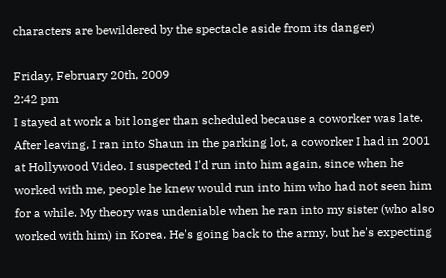characters are bewildered by the spectacle aside from its danger)

Friday, February 20th, 2009
2:42 pm
I stayed at work a bit longer than scheduled because a coworker was late. After leaving, I ran into Shaun in the parking lot, a coworker I had in 2001 at Hollywood Video. I suspected I'd run into him again, since when he worked with me, people he knew would run into him who had not seen him for a while. My theory was undeniable when he ran into my sister (who also worked with him) in Korea. He's going back to the army, but he's expecting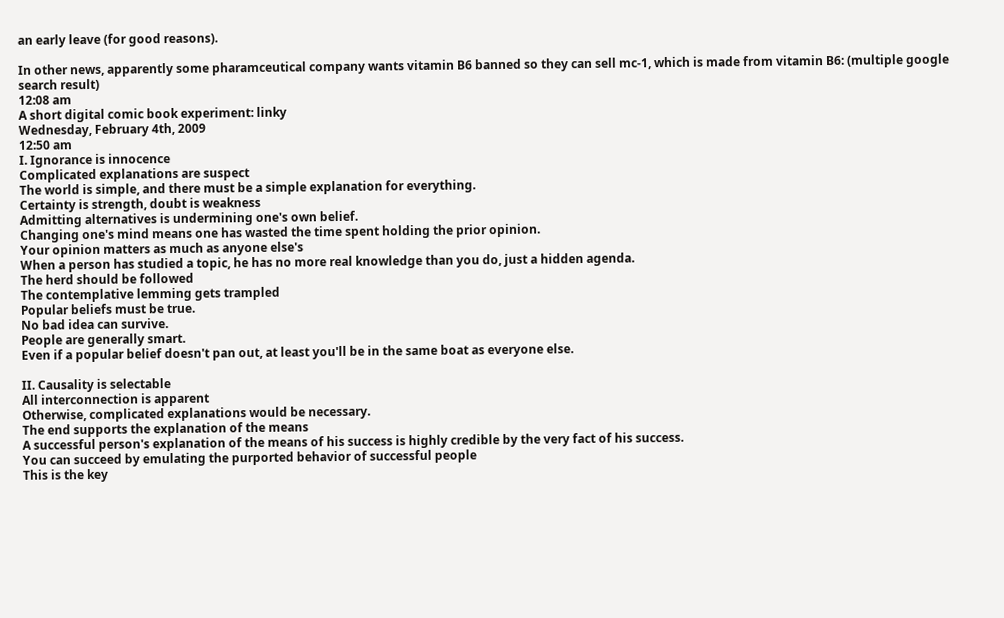an early leave (for good reasons).

In other news, apparently some pharamceutical company wants vitamin B6 banned so they can sell mc-1, which is made from vitamin B6: (multiple google search result)
12:08 am
A short digital comic book experiment: linky
Wednesday, February 4th, 2009
12:50 am
I. Ignorance is innocence
Complicated explanations are suspect
The world is simple, and there must be a simple explanation for everything.
Certainty is strength, doubt is weakness
Admitting alternatives is undermining one's own belief.
Changing one's mind means one has wasted the time spent holding the prior opinion.
Your opinion matters as much as anyone else's
When a person has studied a topic, he has no more real knowledge than you do, just a hidden agenda.
The herd should be followed
The contemplative lemming gets trampled
Popular beliefs must be true.
No bad idea can survive.
People are generally smart.
Even if a popular belief doesn't pan out, at least you'll be in the same boat as everyone else.

II. Causality is selectable
All interconnection is apparent
Otherwise, complicated explanations would be necessary.
The end supports the explanation of the means
A successful person's explanation of the means of his success is highly credible by the very fact of his success.
You can succeed by emulating the purported behavior of successful people
This is the key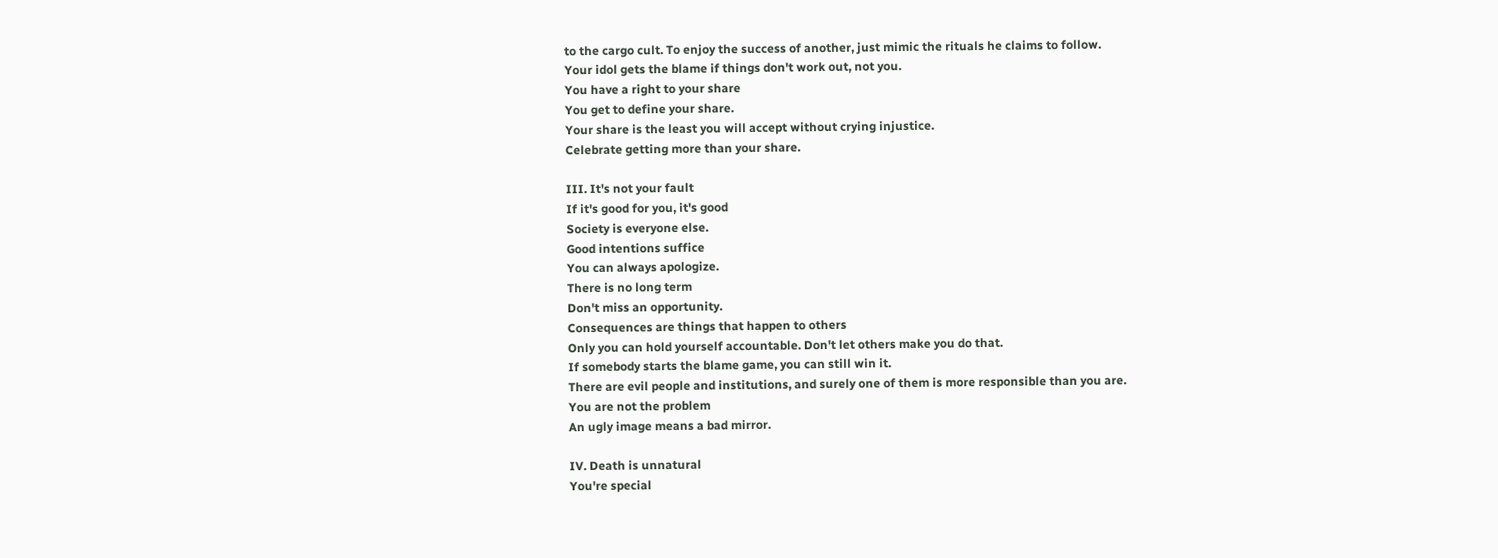to the cargo cult. To enjoy the success of another, just mimic the rituals he claims to follow.
Your idol gets the blame if things don't work out, not you.
You have a right to your share
You get to define your share.
Your share is the least you will accept without crying injustice.
Celebrate getting more than your share.

III. It's not your fault
If it's good for you, it's good
Society is everyone else.
Good intentions suffice
You can always apologize.
There is no long term
Don't miss an opportunity.
Consequences are things that happen to others
Only you can hold yourself accountable. Don't let others make you do that.
If somebody starts the blame game, you can still win it.
There are evil people and institutions, and surely one of them is more responsible than you are.
You are not the problem
An ugly image means a bad mirror.

IV. Death is unnatural
You're special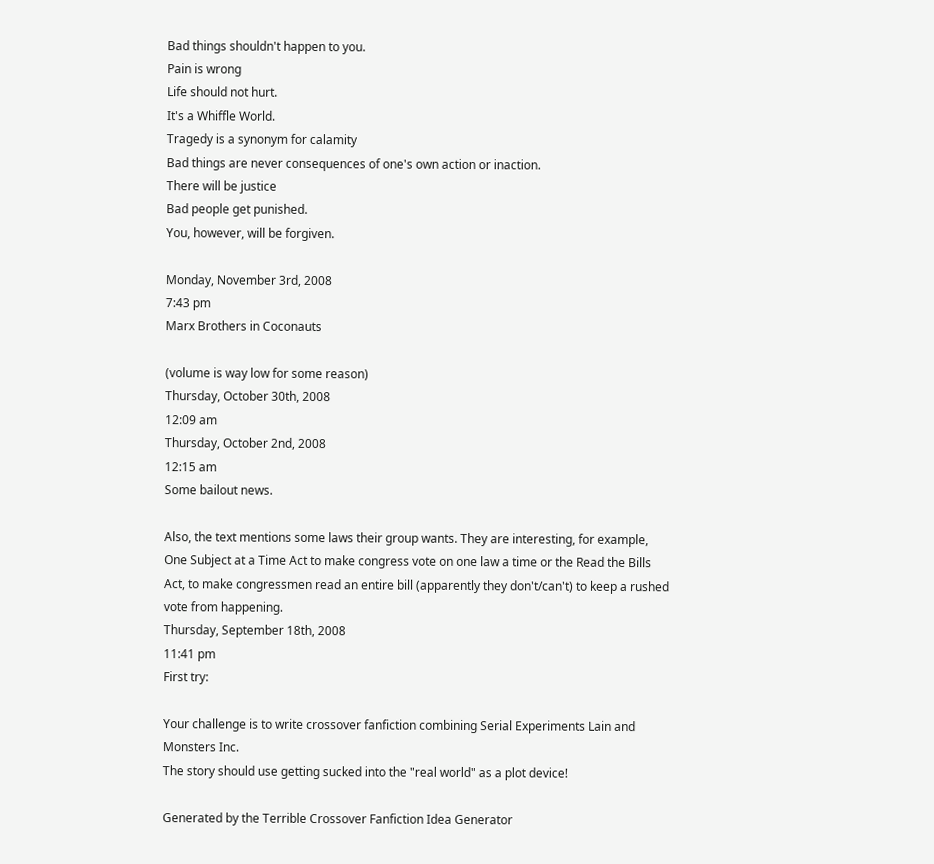Bad things shouldn't happen to you.
Pain is wrong
Life should not hurt.
It's a Whiffle World.
Tragedy is a synonym for calamity
Bad things are never consequences of one's own action or inaction.
There will be justice
Bad people get punished.
You, however, will be forgiven.

Monday, November 3rd, 2008
7:43 pm
Marx Brothers in Coconauts

(volume is way low for some reason)
Thursday, October 30th, 2008
12:09 am
Thursday, October 2nd, 2008
12:15 am
Some bailout news.

Also, the text mentions some laws their group wants. They are interesting, for example, One Subject at a Time Act to make congress vote on one law a time or the Read the Bills Act, to make congressmen read an entire bill (apparently they don't/can't) to keep a rushed vote from happening.
Thursday, September 18th, 2008
11:41 pm
First try:

Your challenge is to write crossover fanfiction combining Serial Experiments Lain and Monsters Inc.
The story should use getting sucked into the "real world" as a plot device!

Generated by the Terrible Crossover Fanfiction Idea Generator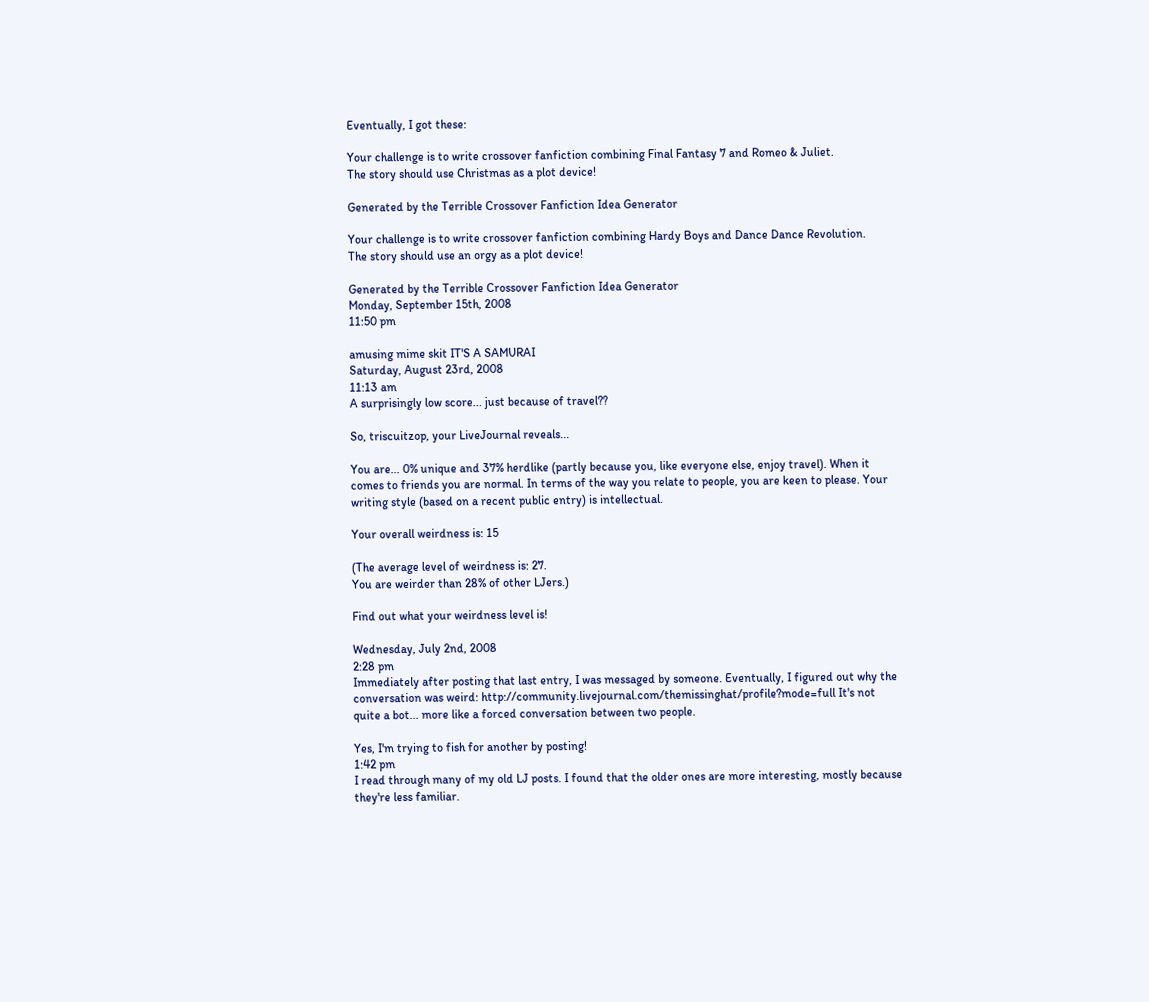Eventually, I got these:

Your challenge is to write crossover fanfiction combining Final Fantasy 7 and Romeo & Juliet.
The story should use Christmas as a plot device!

Generated by the Terrible Crossover Fanfiction Idea Generator

Your challenge is to write crossover fanfiction combining Hardy Boys and Dance Dance Revolution.
The story should use an orgy as a plot device!

Generated by the Terrible Crossover Fanfiction Idea Generator
Monday, September 15th, 2008
11:50 pm

amusing mime skit IT'S A SAMURAI
Saturday, August 23rd, 2008
11:13 am
A surprisingly low score... just because of travel??

So, triscuitzop, your LiveJournal reveals...

You are... 0% unique and 37% herdlike (partly because you, like everyone else, enjoy travel). When it comes to friends you are normal. In terms of the way you relate to people, you are keen to please. Your writing style (based on a recent public entry) is intellectual.

Your overall weirdness is: 15

(The average level of weirdness is: 27.
You are weirder than 28% of other LJers.)

Find out what your weirdness level is!

Wednesday, July 2nd, 2008
2:28 pm
Immediately after posting that last entry, I was messaged by someone. Eventually, I figured out why the conversation was weird: http://community.livejournal.com/themissinghat/profile?mode=full It's not quite a bot... more like a forced conversation between two people.

Yes, I'm trying to fish for another by posting!
1:42 pm
I read through many of my old LJ posts. I found that the older ones are more interesting, mostly because they're less familiar.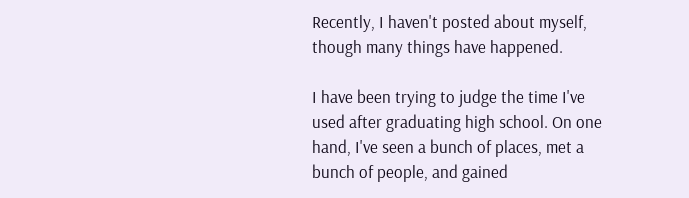Recently, I haven't posted about myself, though many things have happened.

I have been trying to judge the time I've used after graduating high school. On one hand, I've seen a bunch of places, met a bunch of people, and gained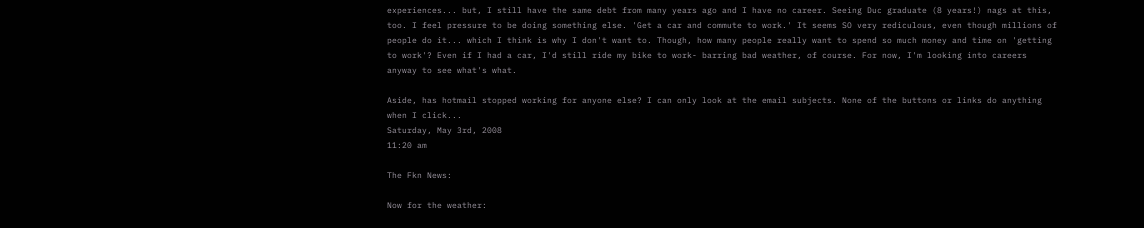experiences... but, I still have the same debt from many years ago and I have no career. Seeing Duc graduate (8 years!) nags at this, too. I feel pressure to be doing something else. 'Get a car and commute to work.' It seems SO very rediculous, even though millions of people do it... which I think is why I don't want to. Though, how many people really want to spend so much money and time on 'getting to work'? Even if I had a car, I'd still ride my bike to work- barring bad weather, of course. For now, I'm looking into careers anyway to see what's what.

Aside, has hotmail stopped working for anyone else? I can only look at the email subjects. None of the buttons or links do anything when I click...
Saturday, May 3rd, 2008
11:20 am

The Fkn News:

Now for the weather: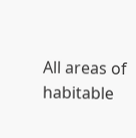All areas of habitable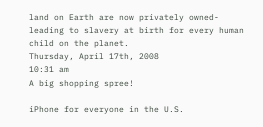land on Earth are now privately owned- leading to slavery at birth for every human child on the planet.
Thursday, April 17th, 2008
10:31 am
A big shopping spree!

iPhone for everyone in the U.S.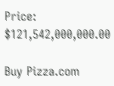Price: $121,542,000,000.00

Buy Pizza.com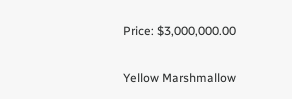Price: $3,000,000.00

Yellow Marshmallow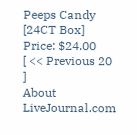Peeps Candy [24CT Box]
Price: $24.00
[ << Previous 20 ]
About LiveJournal.com